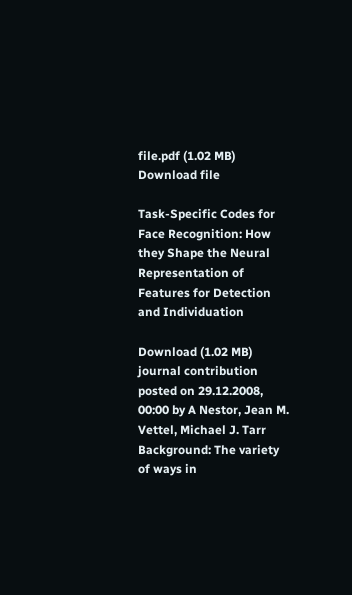file.pdf (1.02 MB)
Download file

Task-Specific Codes for Face Recognition: How they Shape the Neural Representation of Features for Detection and Individuation

Download (1.02 MB)
journal contribution
posted on 29.12.2008, 00:00 by A Nestor, Jean M. Vettel, Michael J. Tarr
Background: The variety of ways in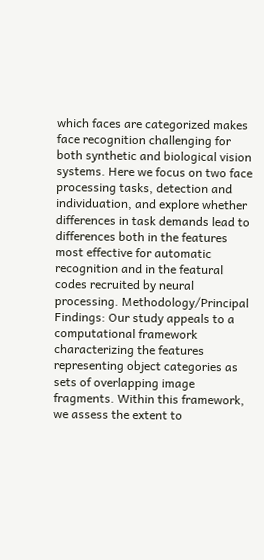which faces are categorized makes face recognition challenging for both synthetic and biological vision systems. Here we focus on two face processing tasks, detection and individuation, and explore whether differences in task demands lead to differences both in the features most effective for automatic recognition and in the featural codes recruited by neural processing. Methodology/Principal Findings: Our study appeals to a computational framework characterizing the features representing object categories as sets of overlapping image fragments. Within this framework, we assess the extent to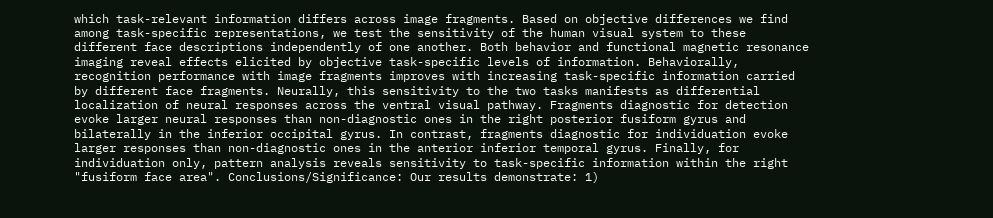which task-relevant information differs across image fragments. Based on objective differences we find among task-specific representations, we test the sensitivity of the human visual system to these different face descriptions independently of one another. Both behavior and functional magnetic resonance imaging reveal effects elicited by objective task-specific levels of information. Behaviorally, recognition performance with image fragments improves with increasing task-specific information carried by different face fragments. Neurally, this sensitivity to the two tasks manifests as differential localization of neural responses across the ventral visual pathway. Fragments diagnostic for detection evoke larger neural responses than non-diagnostic ones in the right posterior fusiform gyrus and bilaterally in the inferior occipital gyrus. In contrast, fragments diagnostic for individuation evoke larger responses than non-diagnostic ones in the anterior inferior temporal gyrus. Finally, for individuation only, pattern analysis reveals sensitivity to task-specific information within the right "fusiform face area". Conclusions/Significance: Our results demonstrate: 1)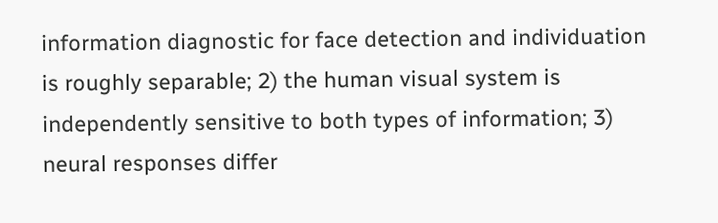information diagnostic for face detection and individuation is roughly separable; 2) the human visual system is independently sensitive to both types of information; 3) neural responses differ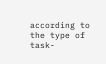according to the type of task-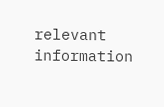relevant information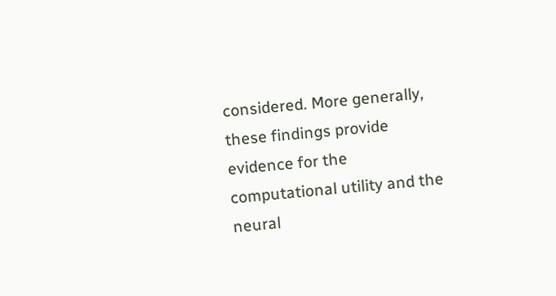considered. More generally, these findings provide evidence for the computational utility and the neural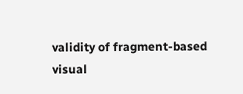validity of fragment-based visual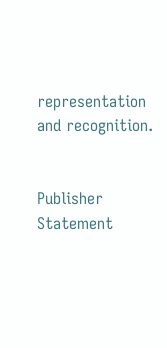representation and recognition.


Publisher Statement